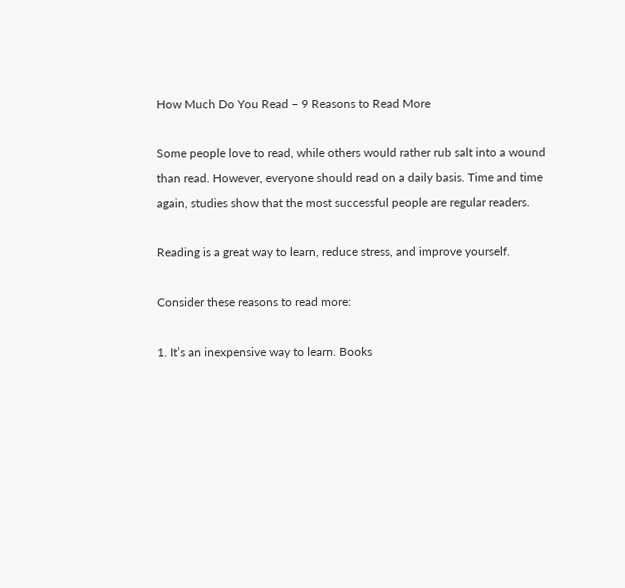How Much Do You Read – 9 Reasons to Read More

Some people love to read, while others would rather rub salt into a wound than read. However, everyone should read on a daily basis. Time and time again, studies show that the most successful people are regular readers.

Reading is a great way to learn, reduce stress, and improve yourself.

Consider these reasons to read more:

1. It’s an inexpensive way to learn. Books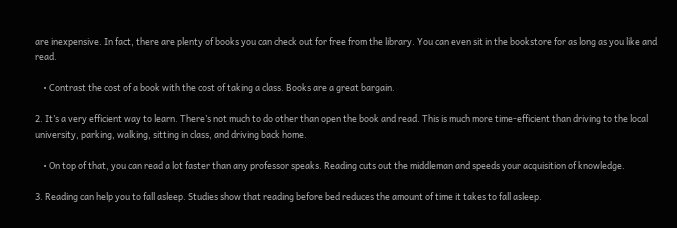are inexpensive. In fact, there are plenty of books you can check out for free from the library. You can even sit in the bookstore for as long as you like and read.

    • Contrast the cost of a book with the cost of taking a class. Books are a great bargain.

2. It’s a very efficient way to learn. There’s not much to do other than open the book and read. This is much more time-efficient than driving to the local university, parking, walking, sitting in class, and driving back home.

    • On top of that, you can read a lot faster than any professor speaks. Reading cuts out the middleman and speeds your acquisition of knowledge.

3. Reading can help you to fall asleep. Studies show that reading before bed reduces the amount of time it takes to fall asleep.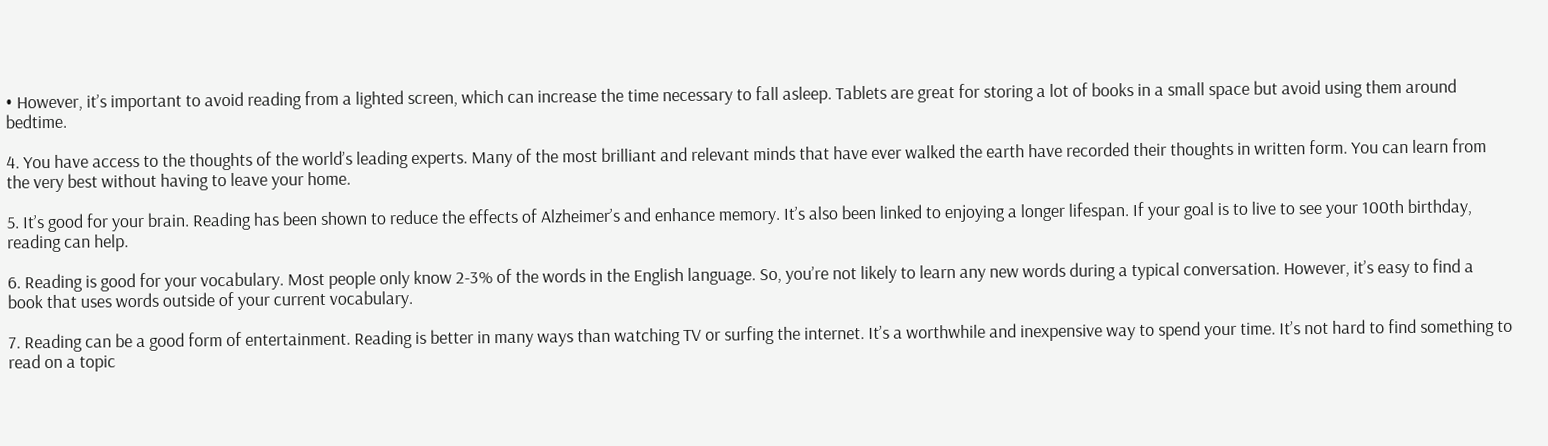• However, it’s important to avoid reading from a lighted screen, which can increase the time necessary to fall asleep. Tablets are great for storing a lot of books in a small space but avoid using them around bedtime.

4. You have access to the thoughts of the world’s leading experts. Many of the most brilliant and relevant minds that have ever walked the earth have recorded their thoughts in written form. You can learn from the very best without having to leave your home.

5. It’s good for your brain. Reading has been shown to reduce the effects of Alzheimer’s and enhance memory. It’s also been linked to enjoying a longer lifespan. If your goal is to live to see your 100th birthday, reading can help.

6. Reading is good for your vocabulary. Most people only know 2-3% of the words in the English language. So, you’re not likely to learn any new words during a typical conversation. However, it’s easy to find a book that uses words outside of your current vocabulary.

7. Reading can be a good form of entertainment. Reading is better in many ways than watching TV or surfing the internet. It’s a worthwhile and inexpensive way to spend your time. It’s not hard to find something to read on a topic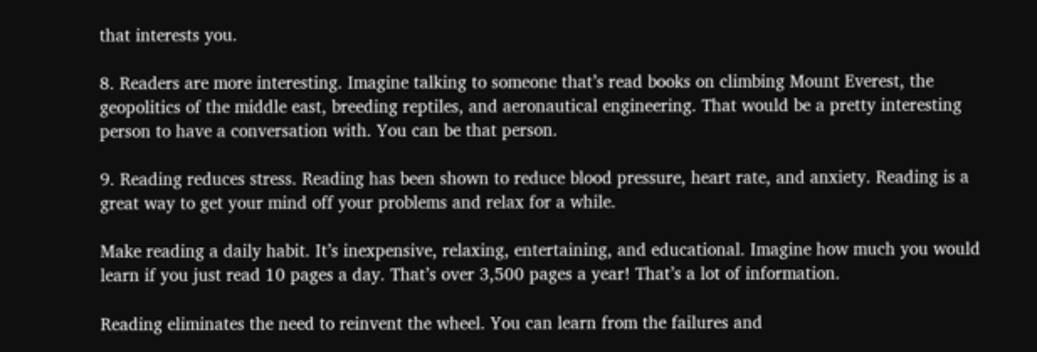that interests you.

8. Readers are more interesting. Imagine talking to someone that’s read books on climbing Mount Everest, the geopolitics of the middle east, breeding reptiles, and aeronautical engineering. That would be a pretty interesting person to have a conversation with. You can be that person.

9. Reading reduces stress. Reading has been shown to reduce blood pressure, heart rate, and anxiety. Reading is a great way to get your mind off your problems and relax for a while.

Make reading a daily habit. It’s inexpensive, relaxing, entertaining, and educational. Imagine how much you would learn if you just read 10 pages a day. That’s over 3,500 pages a year! That’s a lot of information.

Reading eliminates the need to reinvent the wheel. You can learn from the failures and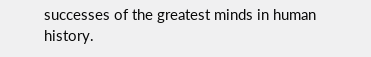successes of the greatest minds in human history.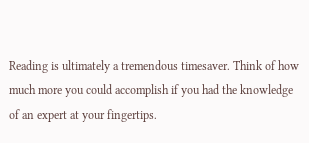Reading is ultimately a tremendous timesaver. Think of how much more you could accomplish if you had the knowledge of an expert at your fingertips.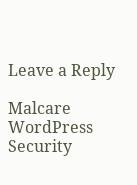Leave a Reply

Malcare WordPress Security